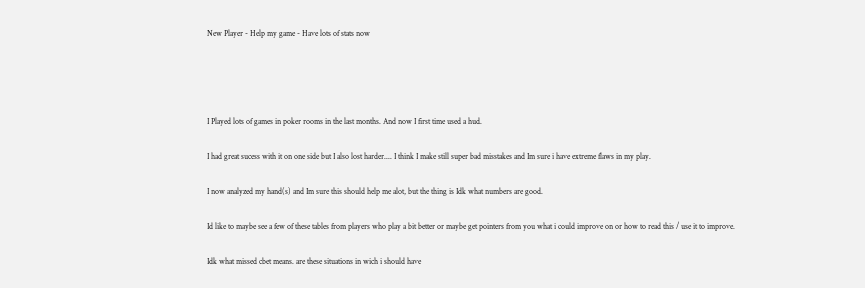New Player - Help my game - Have lots of stats now




I Played lots of games in poker rooms in the last months. And now I first time used a hud.

I had great sucess with it on one side but I also lost harder.... I think I make still super bad misstakes and Im sure i have extreme flaws in my play.

I now analyzed my hand(s) and Im sure this should help me alot, but the thing is Idk what numbers are good.

Id like to maybe see a few of these tables from players who play a bit better or maybe get pointers from you what i could improve on or how to read this / use it to improve.

Idk what missed cbet means. are these situations in wich i should have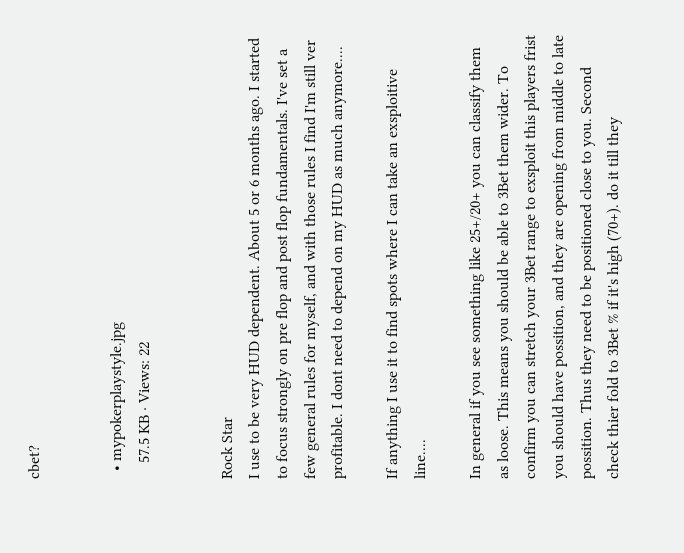cbet?


  • mypokerplaystyle.jpg
    57.5 KB · Views: 22


Rock Star
I use to be very HUD dependent. About 5 or 6 months ago. I started to focus strongly on pre flop and post flop fundamentals. I've set a few general rules for myself, and with those rules I find I'm still ver profitable. I dont need to depend on my HUD as much anymore....

If anything I use it to find spots where I can take an exsploitive line....

In general if you see something like 25+/20+ you can classify them as loose. This means you should be able to 3Bet them wider. To confirm you can stretch your 3Bet range to exsploit this players frist you should have possition, and they are opening from middle to late possition. Thus they need to be positioned close to you. Second check thier fold to 3Bet % if it's high (70+). do it till they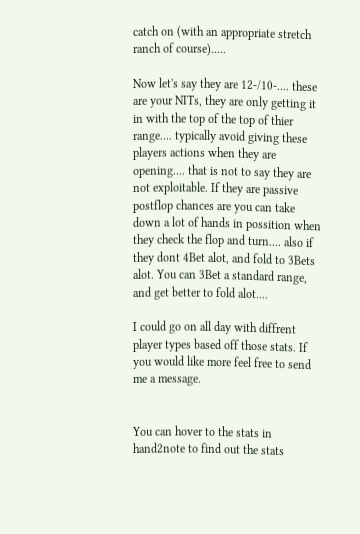catch on (with an appropriate stretch ranch of course).....

Now let's say they are 12-/10-.... these are your NITs, they are only getting it in with the top of the top of thier range.... typically avoid giving these players actions when they are opening.... that is not to say they are not exploitable. If they are passive postflop chances are you can take down a lot of hands in possition when they check the flop and turn.... also if they dont 4Bet alot, and fold to 3Bets alot. You can 3Bet a standard range, and get better to fold alot....

I could go on all day with diffrent player types based off those stats. If you would like more feel free to send me a message.


You can hover to the stats in hand2note to find out the stats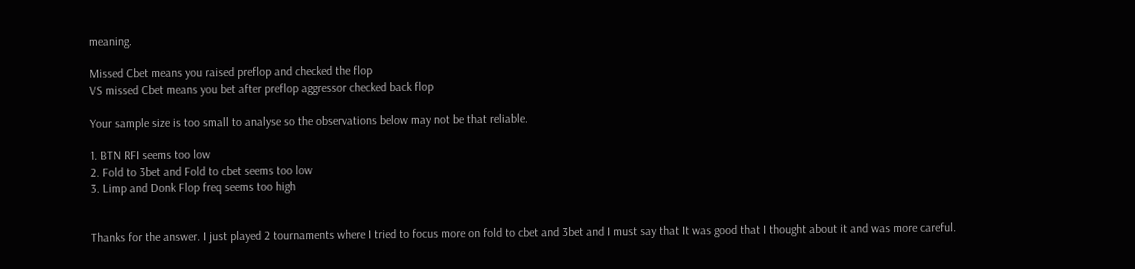meaning.

Missed Cbet means you raised preflop and checked the flop
VS missed Cbet means you bet after preflop aggressor checked back flop

Your sample size is too small to analyse so the observations below may not be that reliable.

1. BTN RFI seems too low
2. Fold to 3bet and Fold to cbet seems too low
3. Limp and Donk Flop freq seems too high


Thanks for the answer. I just played 2 tournaments where I tried to focus more on fold to cbet and 3bet and I must say that It was good that I thought about it and was more careful.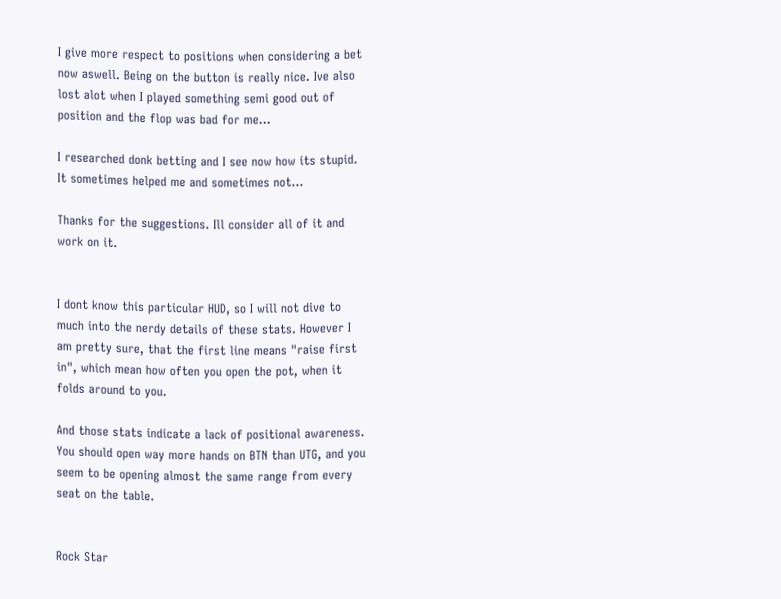I give more respect to positions when considering a bet now aswell. Being on the button is really nice. Ive also lost alot when I played something semi good out of position and the flop was bad for me...

I researched donk betting and I see now how its stupid. It sometimes helped me and sometimes not...

Thanks for the suggestions. Ill consider all of it and work on it.


I dont know this particular HUD, so I will not dive to much into the nerdy details of these stats. However I am pretty sure, that the first line means "raise first in", which mean how often you open the pot, when it folds around to you.

And those stats indicate a lack of positional awareness. You should open way more hands on BTN than UTG, and you seem to be opening almost the same range from every seat on the table.


Rock Star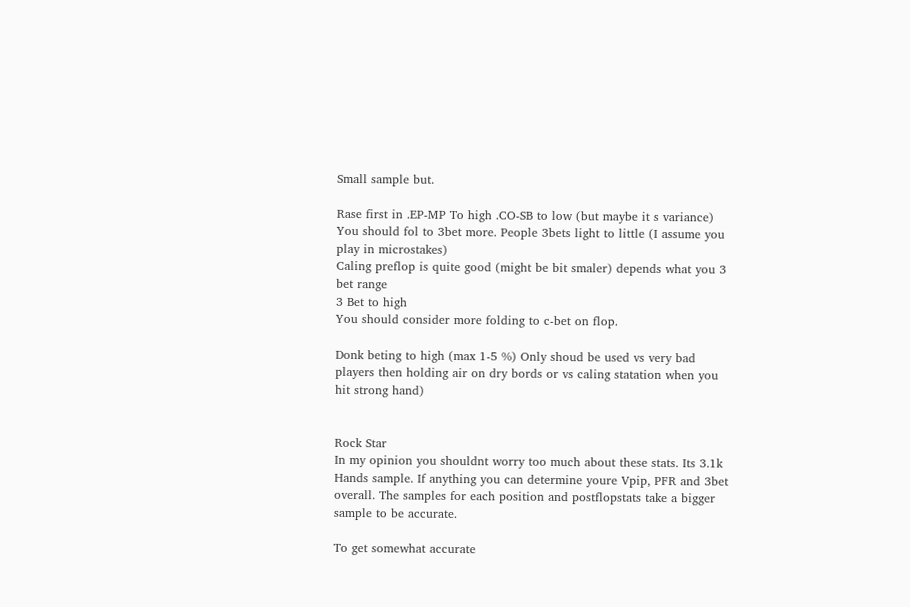Small sample but.

Rase first in .EP-MP To high .CO-SB to low (but maybe it s variance)
You should fol to 3bet more. People 3bets light to little (I assume you play in microstakes)
Caling preflop is quite good (might be bit smaler) depends what you 3 bet range
3 Bet to high
You should consider more folding to c-bet on flop.

Donk beting to high (max 1-5 %) Only shoud be used vs very bad players then holding air on dry bords or vs caling statation when you hit strong hand)


Rock Star
In my opinion you shouldnt worry too much about these stats. Its 3.1k Hands sample. If anything you can determine youre Vpip, PFR and 3bet overall. The samples for each position and postflopstats take a bigger sample to be accurate.

To get somewhat accurate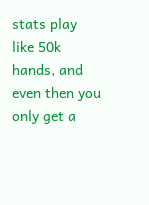stats play like 50k hands, and even then you only get a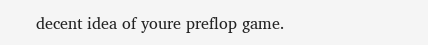decent idea of youre preflop game.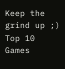Keep the grind up ;)
Top 10 Games